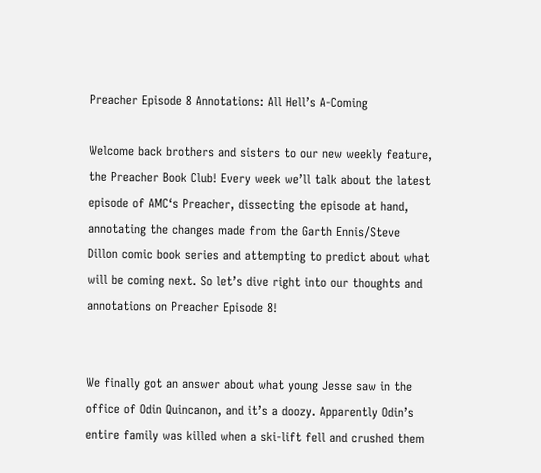Preacher Episode 8 Annotations: All Hell’s A-Coming

Welcome back brothers and sisters to our new weekly feature, the Preacher Book Club! Every week we’ll talk about the latest episode of AMC‘s Preacher, dissecting the episode at hand, annotating the changes made from the Garth Ennis/Steve Dillon comic book series and attempting to predict about what will be coming next. So let’s dive right into our thoughts and annotations on Preacher Episode 8!


We finally got an answer about what young Jesse saw in the office of Odin Quincanon, and it’s a doozy. Apparently Odin’s entire family was killed when a ski-lift fell and crushed them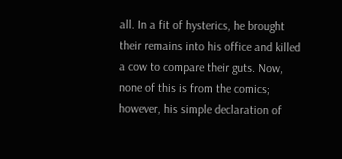all. In a fit of hysterics, he brought their remains into his office and killed a cow to compare their guts. Now, none of this is from the comics; however, his simple declaration of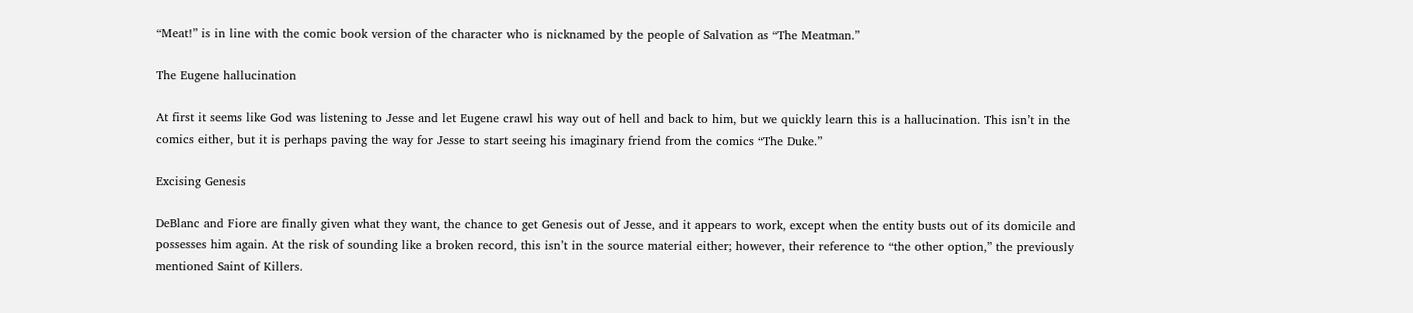“Meat!” is in line with the comic book version of the character who is nicknamed by the people of Salvation as “The Meatman.”

The Eugene hallucination

At first it seems like God was listening to Jesse and let Eugene crawl his way out of hell and back to him, but we quickly learn this is a hallucination. This isn’t in the comics either, but it is perhaps paving the way for Jesse to start seeing his imaginary friend from the comics “The Duke.”

Excising Genesis

DeBlanc and Fiore are finally given what they want, the chance to get Genesis out of Jesse, and it appears to work, except when the entity busts out of its domicile and possesses him again. At the risk of sounding like a broken record, this isn’t in the source material either; however, their reference to “the other option,” the previously mentioned Saint of Killers.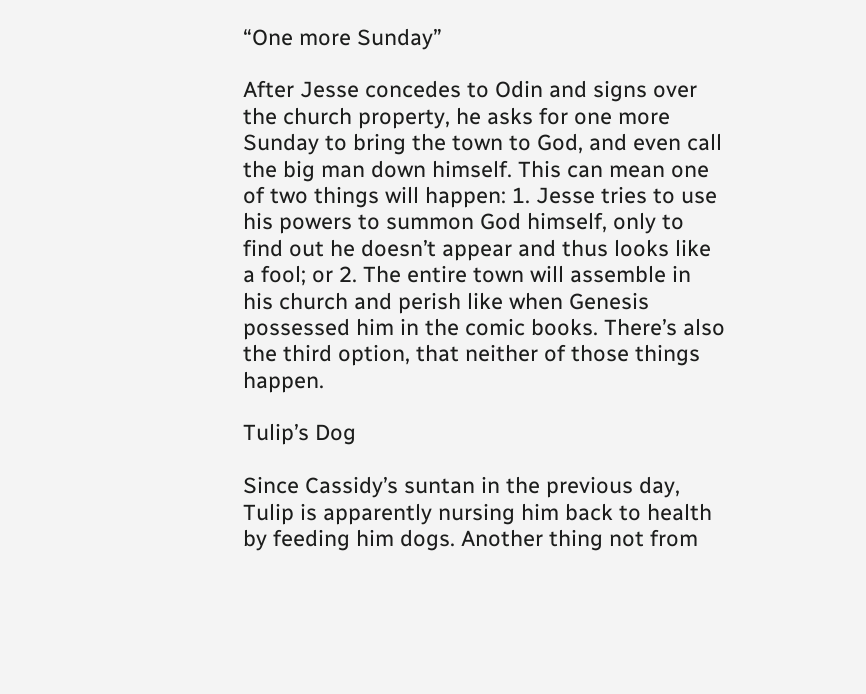“One more Sunday”

After Jesse concedes to Odin and signs over the church property, he asks for one more Sunday to bring the town to God, and even call the big man down himself. This can mean one of two things will happen: 1. Jesse tries to use his powers to summon God himself, only to find out he doesn’t appear and thus looks like a fool; or 2. The entire town will assemble in his church and perish like when Genesis possessed him in the comic books. There’s also the third option, that neither of those things happen.

Tulip’s Dog

Since Cassidy’s suntan in the previous day, Tulip is apparently nursing him back to health by feeding him dogs. Another thing not from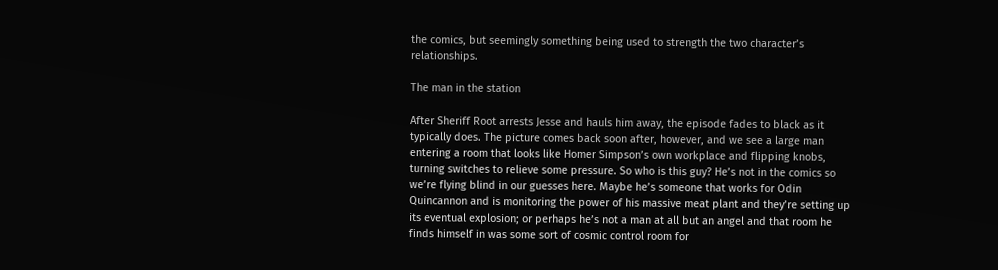the comics, but seemingly something being used to strength the two character’s relationships.

The man in the station

After Sheriff Root arrests Jesse and hauls him away, the episode fades to black as it typically does. The picture comes back soon after, however, and we see a large man entering a room that looks like Homer Simpson’s own workplace and flipping knobs, turning switches to relieve some pressure. So who is this guy? He’s not in the comics so we’re flying blind in our guesses here. Maybe he’s someone that works for Odin Quincannon and is monitoring the power of his massive meat plant and they’re setting up its eventual explosion; or perhaps he’s not a man at all but an angel and that room he finds himself in was some sort of cosmic control room for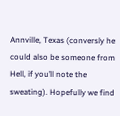Annville, Texas (conversly he could also be someone from Hell, if you’ll note the sweating). Hopefully we find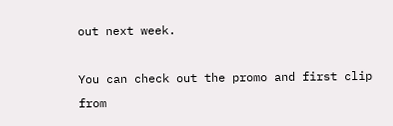out next week.

You can check out the promo and first clip from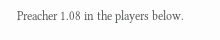Preacher 1.08 in the players below.